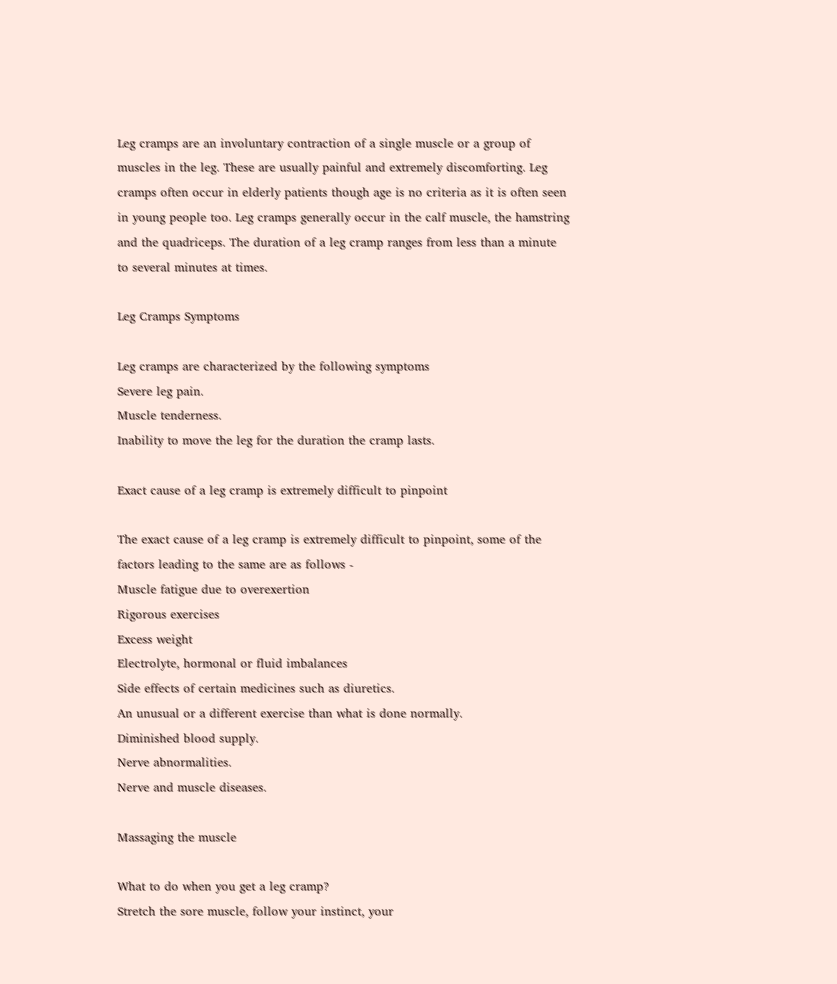Leg cramps are an involuntary contraction of a single muscle or a group of muscles in the leg. These are usually painful and extremely discomforting. Leg cramps often occur in elderly patients though age is no criteria as it is often seen in young people too. Leg cramps generally occur in the calf muscle, the hamstring and the quadriceps. The duration of a leg cramp ranges from less than a minute to several minutes at times.

Leg Cramps Symptoms

Leg cramps are characterized by the following symptoms
Severe leg pain.
Muscle tenderness.
Inability to move the leg for the duration the cramp lasts.

Exact cause of a leg cramp is extremely difficult to pinpoint

The exact cause of a leg cramp is extremely difficult to pinpoint, some of the factors leading to the same are as follows -
Muscle fatigue due to overexertion
Rigorous exercises
Excess weight
Electrolyte, hormonal or fluid imbalances
Side effects of certain medicines such as diuretics.
An unusual or a different exercise than what is done normally.
Diminished blood supply.
Nerve abnormalities.
Nerve and muscle diseases.

Massaging the muscle

What to do when you get a leg cramp?
Stretch the sore muscle, follow your instinct, your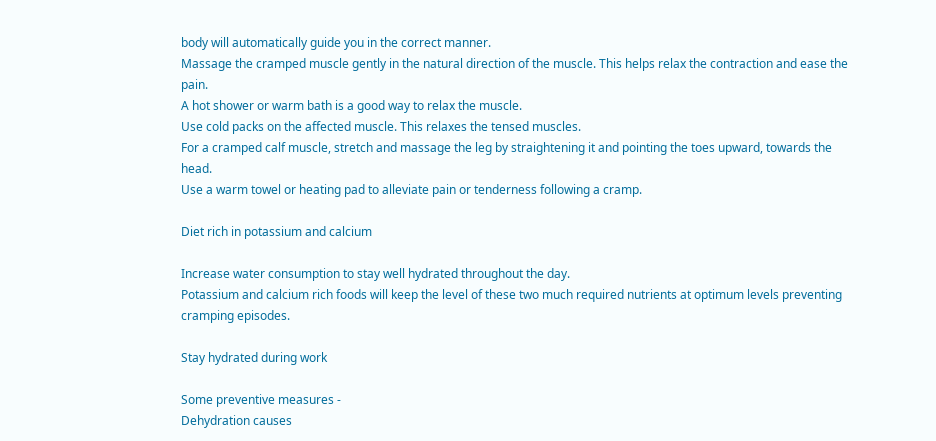body will automatically guide you in the correct manner.
Massage the cramped muscle gently in the natural direction of the muscle. This helps relax the contraction and ease the pain.
A hot shower or warm bath is a good way to relax the muscle.
Use cold packs on the affected muscle. This relaxes the tensed muscles.
For a cramped calf muscle, stretch and massage the leg by straightening it and pointing the toes upward, towards the head.
Use a warm towel or heating pad to alleviate pain or tenderness following a cramp.

Diet rich in potassium and calcium

Increase water consumption to stay well hydrated throughout the day.
Potassium and calcium rich foods will keep the level of these two much required nutrients at optimum levels preventing cramping episodes.

Stay hydrated during work

Some preventive measures -
Dehydration causes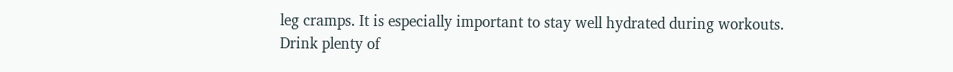leg cramps. It is especially important to stay well hydrated during workouts.
Drink plenty of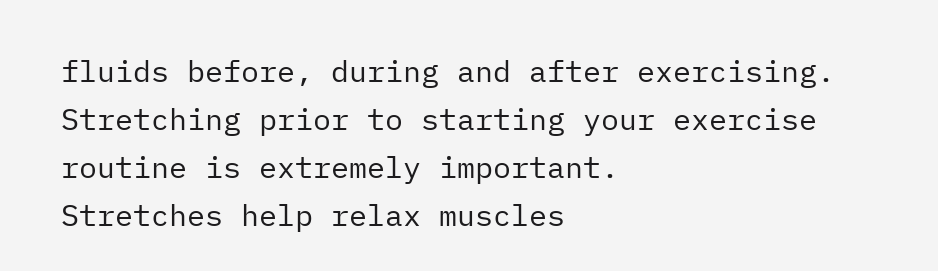fluids before, during and after exercising.
Stretching prior to starting your exercise routine is extremely important.
Stretches help relax muscles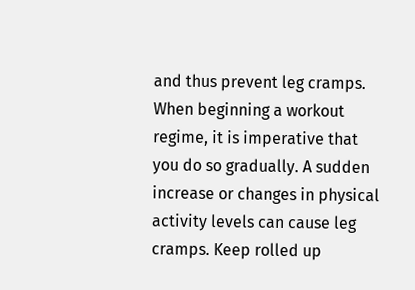and thus prevent leg cramps.
When beginning a workout regime, it is imperative that you do so gradually. A sudden increase or changes in physical activity levels can cause leg cramps. Keep rolled up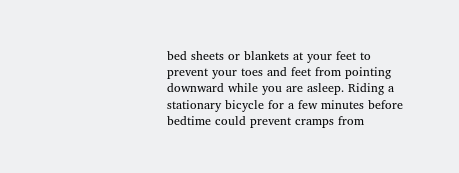bed sheets or blankets at your feet to prevent your toes and feet from pointing downward while you are asleep. Riding a stationary bicycle for a few minutes before bedtime could prevent cramps from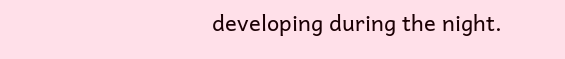developing during the night.